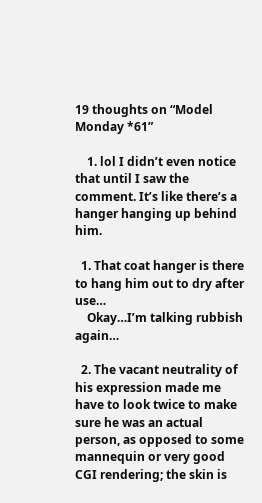19 thoughts on “Model Monday *61”

    1. lol I didn’t even notice that until I saw the comment. It’s like there’s a hanger hanging up behind him.

  1. That coat hanger is there to hang him out to dry after use…
    Okay…I’m talking rubbish again…

  2. The vacant neutrality of his expression made me have to look twice to make sure he was an actual person, as opposed to some mannequin or very good CGI rendering; the skin is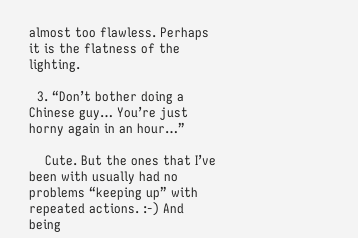almost too flawless. Perhaps it is the flatness of the lighting.

  3. “Don’t bother doing a Chinese guy… You’re just horny again in an hour…”

    Cute. But the ones that I’ve been with usually had no problems “keeping up” with repeated actions. :-) And being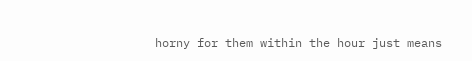horny for them within the hour just means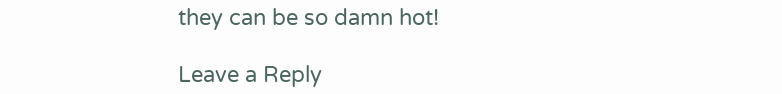they can be so damn hot!

Leave a Reply